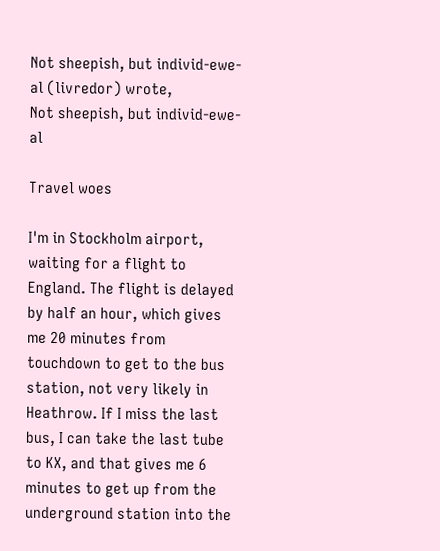Not sheepish, but individ-ewe-al (livredor) wrote,
Not sheepish, but individ-ewe-al

Travel woes

I'm in Stockholm airport, waiting for a flight to England. The flight is delayed by half an hour, which gives me 20 minutes from touchdown to get to the bus station, not very likely in Heathrow. If I miss the last bus, I can take the last tube to KX, and that gives me 6 minutes to get up from the underground station into the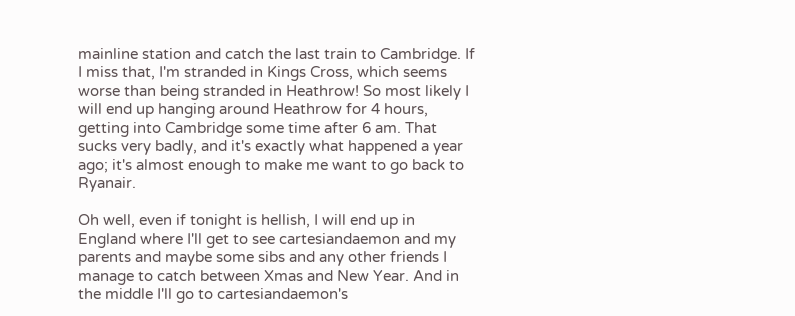mainline station and catch the last train to Cambridge. If I miss that, I'm stranded in Kings Cross, which seems worse than being stranded in Heathrow! So most likely I will end up hanging around Heathrow for 4 hours, getting into Cambridge some time after 6 am. That sucks very badly, and it's exactly what happened a year ago; it's almost enough to make me want to go back to Ryanair.

Oh well, even if tonight is hellish, I will end up in England where I'll get to see cartesiandaemon and my parents and maybe some sibs and any other friends I manage to catch between Xmas and New Year. And in the middle I'll go to cartesiandaemon's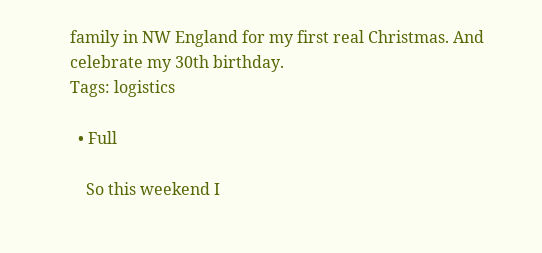family in NW England for my first real Christmas. And celebrate my 30th birthday.
Tags: logistics

  • Full

    So this weekend I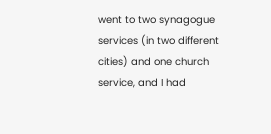went to two synagogue services (in two different cities) and one church service, and I had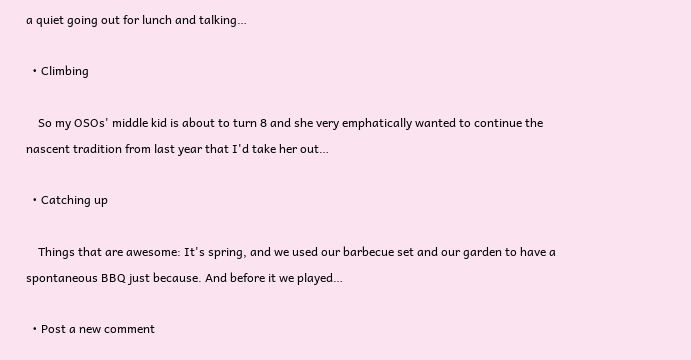a quiet going out for lunch and talking…

  • Climbing

    So my OSOs' middle kid is about to turn 8 and she very emphatically wanted to continue the nascent tradition from last year that I'd take her out…

  • Catching up

    Things that are awesome: It's spring, and we used our barbecue set and our garden to have a spontaneous BBQ just because. And before it we played…

  • Post a new comment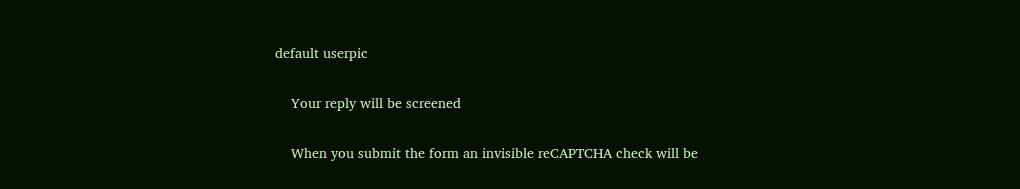default userpic

    Your reply will be screened

    When you submit the form an invisible reCAPTCHA check will be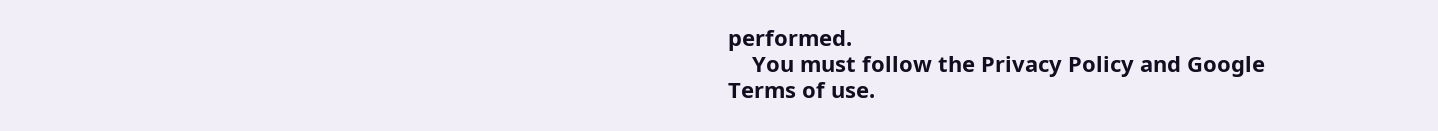performed.
    You must follow the Privacy Policy and Google Terms of use.